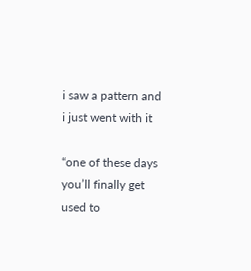i saw a pattern and i just went with it

“one of these days you’ll finally get used to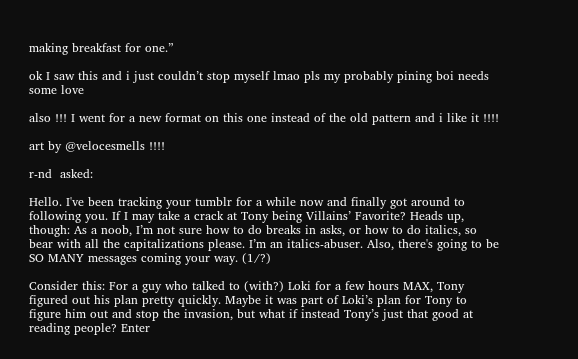making breakfast for one.”

ok I saw this and i just couldn’t stop myself lmao pls my probably pining boi needs some love

also !!! I went for a new format on this one instead of the old pattern and i like it !!!!

art by @velocesmells !!!!

r-nd  asked:

Hello. I've been tracking your tumblr for a while now and finally got around to following you. If I may take a crack at Tony being Villains’ Favorite? Heads up, though: As a noob, I’m not sure how to do breaks in asks, or how to do italics, so bear with all the capitalizations please. I’m an italics-abuser. Also, there's going to be SO MANY messages coming your way. (1/?)

Consider this: For a guy who talked to (with?) Loki for a few hours MAX, Tony figured out his plan pretty quickly. Maybe it was part of Loki’s plan for Tony to figure him out and stop the invasion, but what if instead Tony’s just that good at reading people? Enter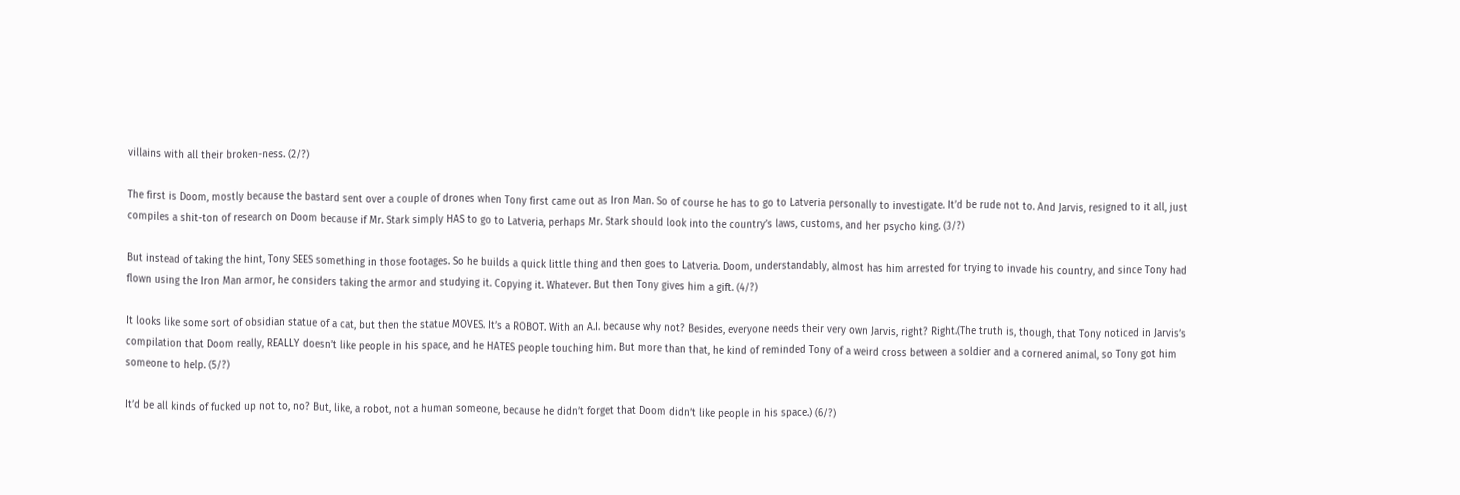villains with all their broken-ness. (2/?)

The first is Doom, mostly because the bastard sent over a couple of drones when Tony first came out as Iron Man. So of course he has to go to Latveria personally to investigate. It’d be rude not to. And Jarvis, resigned to it all, just compiles a shit-ton of research on Doom because if Mr. Stark simply HAS to go to Latveria, perhaps Mr. Stark should look into the country’s laws, customs, and her psycho king. (3/?)

But instead of taking the hint, Tony SEES something in those footages. So he builds a quick little thing and then goes to Latveria. Doom, understandably, almost has him arrested for trying to invade his country, and since Tony had flown using the Iron Man armor, he considers taking the armor and studying it. Copying it. Whatever. But then Tony gives him a gift. (4/?)

It looks like some sort of obsidian statue of a cat, but then the statue MOVES. It’s a ROBOT. With an A.I. because why not? Besides, everyone needs their very own Jarvis, right? Right.(The truth is, though, that Tony noticed in Jarvis’s compilation that Doom really, REALLY doesn’t like people in his space, and he HATES people touching him. But more than that, he kind of reminded Tony of a weird cross between a soldier and a cornered animal, so Tony got him someone to help. (5/?)

It’d be all kinds of fucked up not to, no? But, like, a robot, not a human someone, because he didn’t forget that Doom didn’t like people in his space.) (6/?)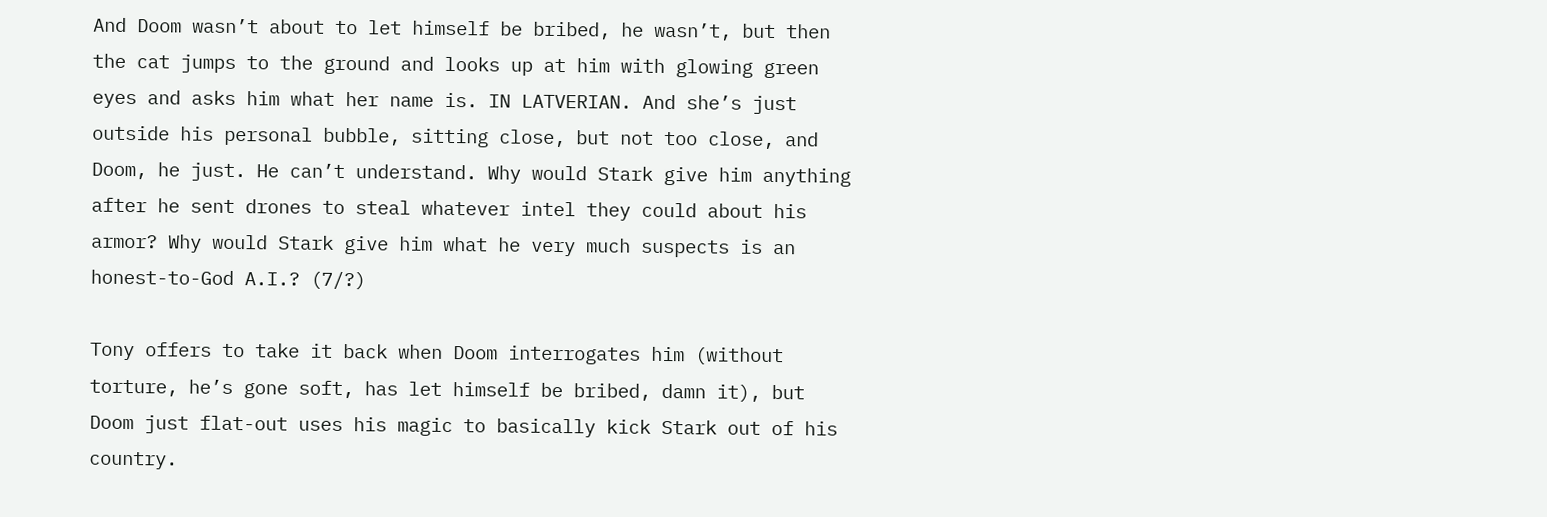And Doom wasn’t about to let himself be bribed, he wasn’t, but then the cat jumps to the ground and looks up at him with glowing green eyes and asks him what her name is. IN LATVERIAN. And she’s just outside his personal bubble, sitting close, but not too close, and Doom, he just. He can’t understand. Why would Stark give him anything after he sent drones to steal whatever intel they could about his armor? Why would Stark give him what he very much suspects is an honest-to-God A.I.? (7/?)

Tony offers to take it back when Doom interrogates him (without torture, he’s gone soft, has let himself be bribed, damn it), but Doom just flat-out uses his magic to basically kick Stark out of his country.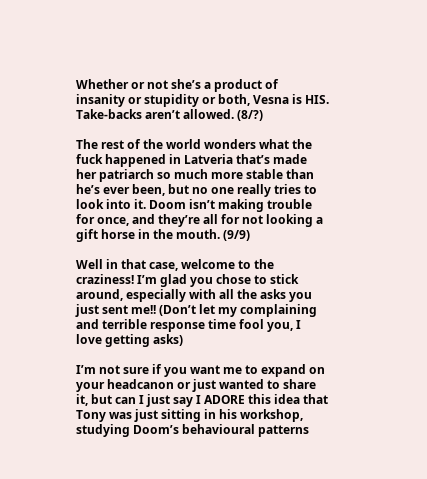Whether or not she’s a product of insanity or stupidity or both, Vesna is HIS. Take-backs aren’t allowed. (8/?)

The rest of the world wonders what the fuck happened in Latveria that’s made her patriarch so much more stable than he’s ever been, but no one really tries to look into it. Doom isn’t making trouble for once, and they’re all for not looking a gift horse in the mouth. (9/9)

Well in that case, welcome to the craziness! I’m glad you chose to stick around, especially with all the asks you just sent me!! (Don’t let my complaining and terrible response time fool you, I love getting asks)

I’m not sure if you want me to expand on your headcanon or just wanted to share it, but can I just say I ADORE this idea that Tony was just sitting in his workshop, studying Doom’s behavioural patterns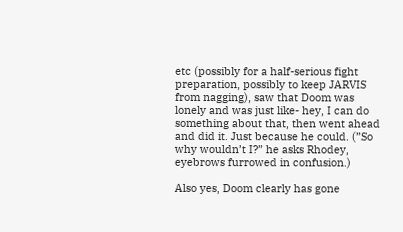etc (possibly for a half-serious fight preparation, possibly to keep JARVIS from nagging), saw that Doom was lonely and was just like- hey, I can do something about that, then went ahead and did it. Just because he could. (”So why wouldn’t I?” he asks Rhodey, eyebrows furrowed in confusion.)

Also yes, Doom clearly has gone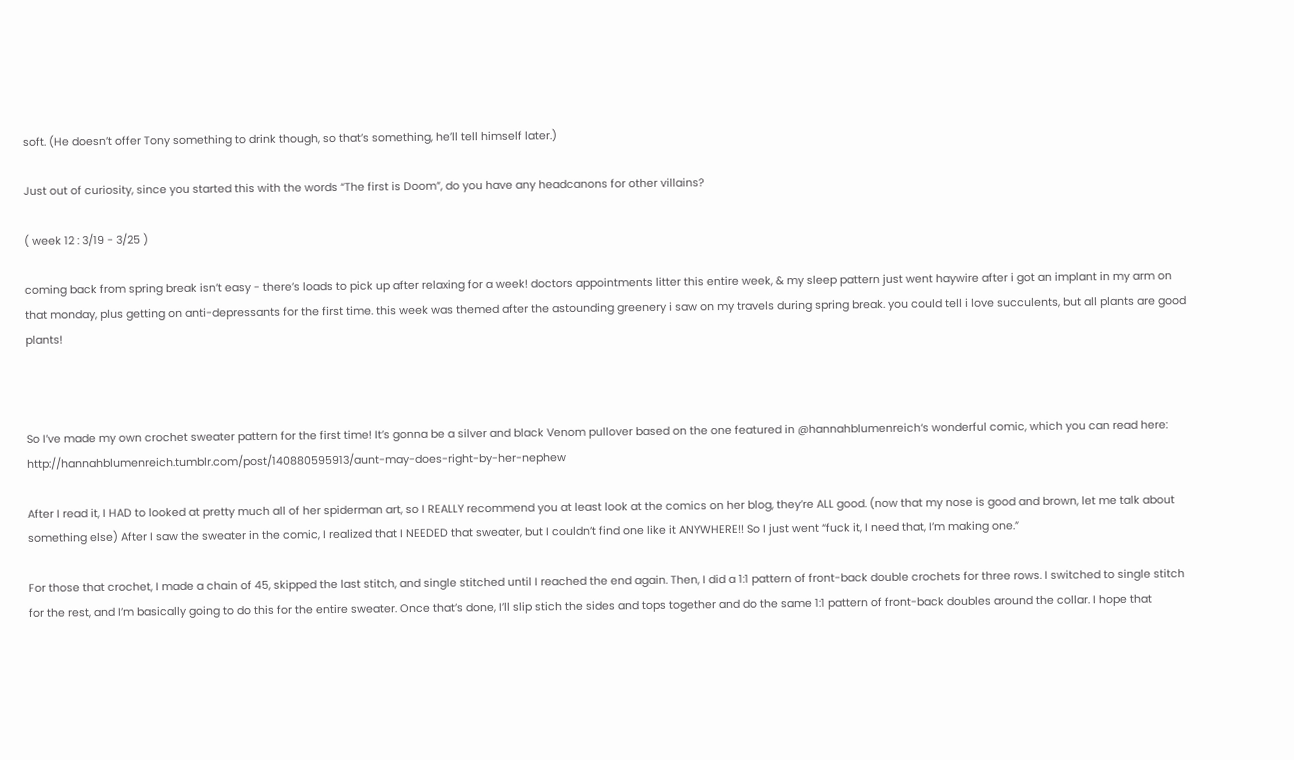soft. (He doesn’t offer Tony something to drink though, so that’s something, he’ll tell himself later.)

Just out of curiosity, since you started this with the words “The first is Doom”, do you have any headcanons for other villains?

( week 12 : 3/19 - 3/25 )

coming back from spring break isn’t easy - there’s loads to pick up after relaxing for a week! doctors appointments litter this entire week, & my sleep pattern just went haywire after i got an implant in my arm on that monday, plus getting on anti-depressants for the first time. this week was themed after the astounding greenery i saw on my travels during spring break. you could tell i love succulents, but all plants are good plants!



So I’ve made my own crochet sweater pattern for the first time! It’s gonna be a silver and black Venom pullover based on the one featured in @hannahblumenreich‘s wonderful comic, which you can read here: http://hannahblumenreich.tumblr.com/post/140880595913/aunt-may-does-right-by-her-nephew

After I read it, I HAD to looked at pretty much all of her spiderman art, so I REALLY recommend you at least look at the comics on her blog, they’re ALL good. (now that my nose is good and brown, let me talk about something else) After I saw the sweater in the comic, I realized that I NEEDED that sweater, but I couldn’t find one like it ANYWHERE!! So I just went “fuck it, I need that, I’m making one.”

For those that crochet, I made a chain of 45, skipped the last stitch, and single stitched until I reached the end again. Then, I did a 1:1 pattern of front-back double crochets for three rows. I switched to single stitch for the rest, and I’m basically going to do this for the entire sweater. Once that’s done, I’ll slip stich the sides and tops together and do the same 1:1 pattern of front-back doubles around the collar. I hope that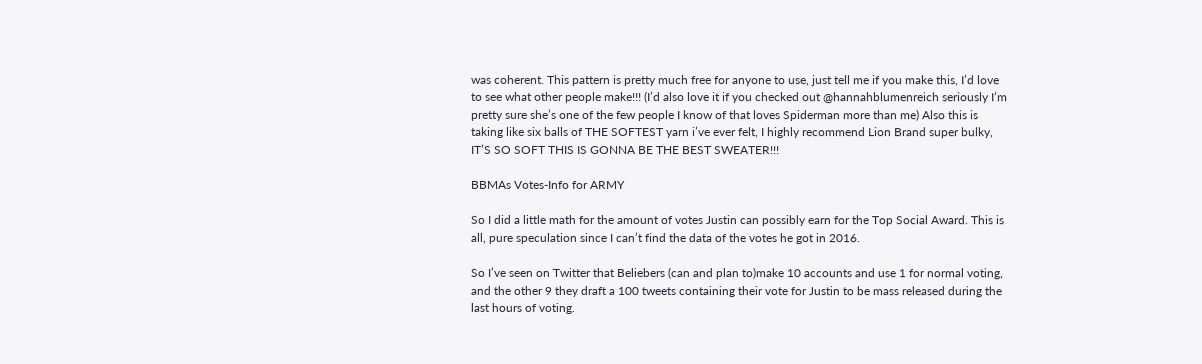was coherent. This pattern is pretty much free for anyone to use, just tell me if you make this, I’d love to see what other people make!!! (I’d also love it if you checked out @hannahblumenreich seriously I’m pretty sure she’s one of the few people I know of that loves Spiderman more than me) Also this is taking like six balls of THE SOFTEST yarn i’ve ever felt, I highly recommend Lion Brand super bulky, IT’S SO SOFT THIS IS GONNA BE THE BEST SWEATER!!!

BBMAs Votes-Info for ARMY

So I did a little math for the amount of votes Justin can possibly earn for the Top Social Award. This is all, pure speculation since I can’t find the data of the votes he got in 2016.

So I’ve seen on Twitter that Beliebers (can and plan to)make 10 accounts and use 1 for normal voting, and the other 9 they draft a 100 tweets containing their vote for Justin to be mass released during the last hours of voting.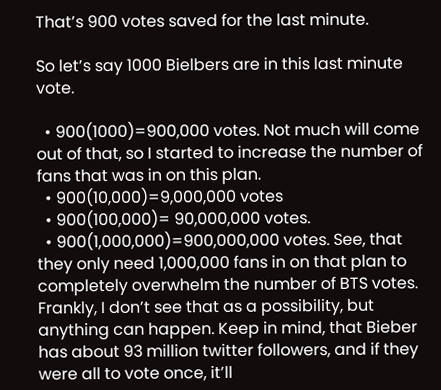That’s 900 votes saved for the last minute.

So let’s say 1000 Bielbers are in this last minute vote.

  • 900(1000)=900,000 votes. Not much will come out of that, so I started to increase the number of fans that was in on this plan.
  • 900(10,000)=9,000,000 votes
  • 900(100,000)= 90,000,000 votes.
  • 900(1,000,000)=900,000,000 votes. See, that they only need 1,000,000 fans in on that plan to completely overwhelm the number of BTS votes. Frankly, I don’t see that as a possibility, but anything can happen. Keep in mind, that Bieber has about 93 million twitter followers, and if they were all to vote once, it’ll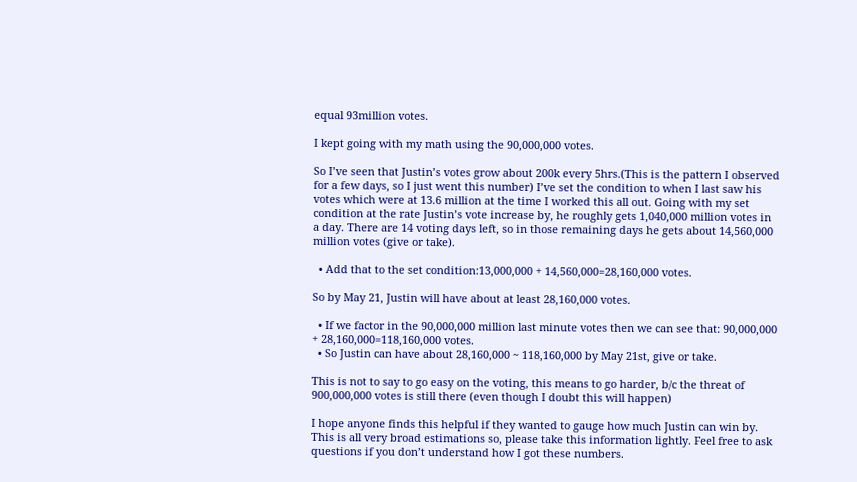equal 93million votes.

I kept going with my math using the 90,000,000 votes.

So I’ve seen that Justin’s votes grow about 200k every 5hrs.(This is the pattern I observed for a few days, so I just went this number) I’ve set the condition to when I last saw his votes which were at 13.6 million at the time I worked this all out. Going with my set condition at the rate Justin’s vote increase by, he roughly gets 1,040,000 million votes in a day. There are 14 voting days left, so in those remaining days he gets about 14,560,000 million votes (give or take).

  • Add that to the set condition:13,000,000 + 14,560,000=28,160,000 votes.

So by May 21, Justin will have about at least 28,160,000 votes.

  • If we factor in the 90,000,000 million last minute votes then we can see that: 90,000,000 + 28,160,000=118,160,000 votes.
  • So Justin can have about 28,160,000 ~ 118,160,000 by May 21st, give or take.

This is not to say to go easy on the voting, this means to go harder, b/c the threat of 900,000,000 votes is still there (even though I doubt this will happen)

I hope anyone finds this helpful if they wanted to gauge how much Justin can win by. This is all very broad estimations so, please take this information lightly. Feel free to ask questions if you don’t understand how I got these numbers.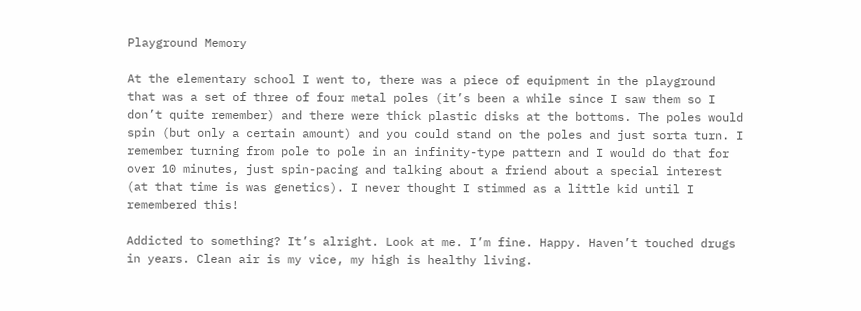Playground Memory

At the elementary school I went to, there was a piece of equipment in the playground that was a set of three of four metal poles (it’s been a while since I saw them so I don’t quite remember) and there were thick plastic disks at the bottoms. The poles would spin (but only a certain amount) and you could stand on the poles and just sorta turn. I remember turning from pole to pole in an infinity-type pattern and I would do that for over 10 minutes, just spin-pacing and talking about a friend about a special interest (at that time is was genetics). I never thought I stimmed as a little kid until I remembered this!

Addicted to something? It’s alright. Look at me. I’m fine. Happy. Haven’t touched drugs in years. Clean air is my vice, my high is healthy living.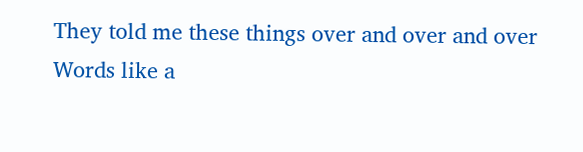They told me these things over and over and over
Words like a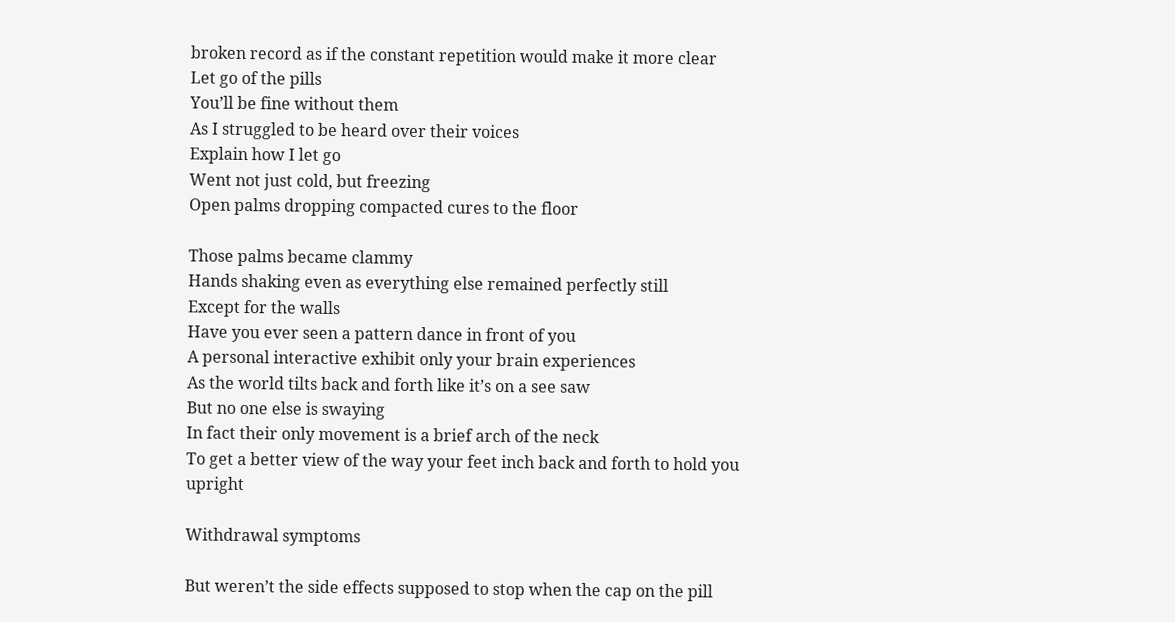broken record as if the constant repetition would make it more clear
Let go of the pills
You’ll be fine without them
As I struggled to be heard over their voices
Explain how I let go
Went not just cold, but freezing
Open palms dropping compacted cures to the floor

Those palms became clammy
Hands shaking even as everything else remained perfectly still
Except for the walls
Have you ever seen a pattern dance in front of you
A personal interactive exhibit only your brain experiences
As the world tilts back and forth like it’s on a see saw
But no one else is swaying
In fact their only movement is a brief arch of the neck
To get a better view of the way your feet inch back and forth to hold you upright

Withdrawal symptoms

But weren’t the side effects supposed to stop when the cap on the pill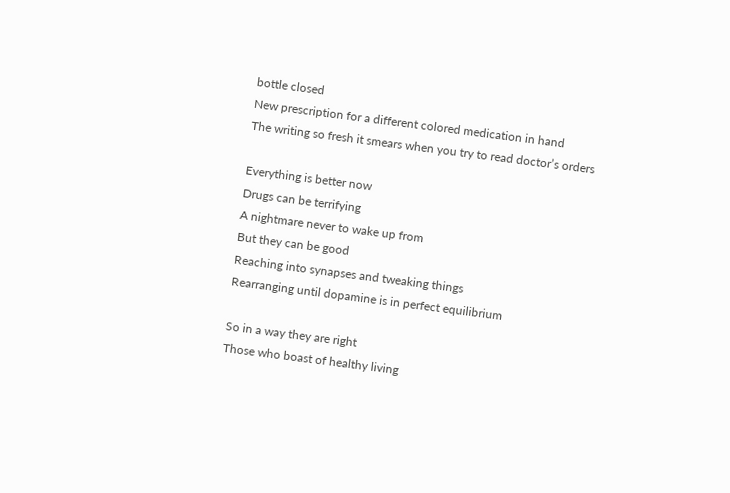bottle closed
New prescription for a different colored medication in hand
The writing so fresh it smears when you try to read doctor’s orders

Everything is better now
Drugs can be terrifying
A nightmare never to wake up from
But they can be good
Reaching into synapses and tweaking things
Rearranging until dopamine is in perfect equilibrium

So in a way they are right
Those who boast of healthy living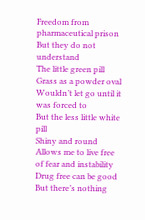Freedom from pharmaceutical prison
But they do not understand
The little green pill
Grass as a powder oval
Wouldn’t let go until it was forced to
But the less little white pill
Shiny and round
Allows me to live free of fear and instability
Drug free can be good
But there’s nothing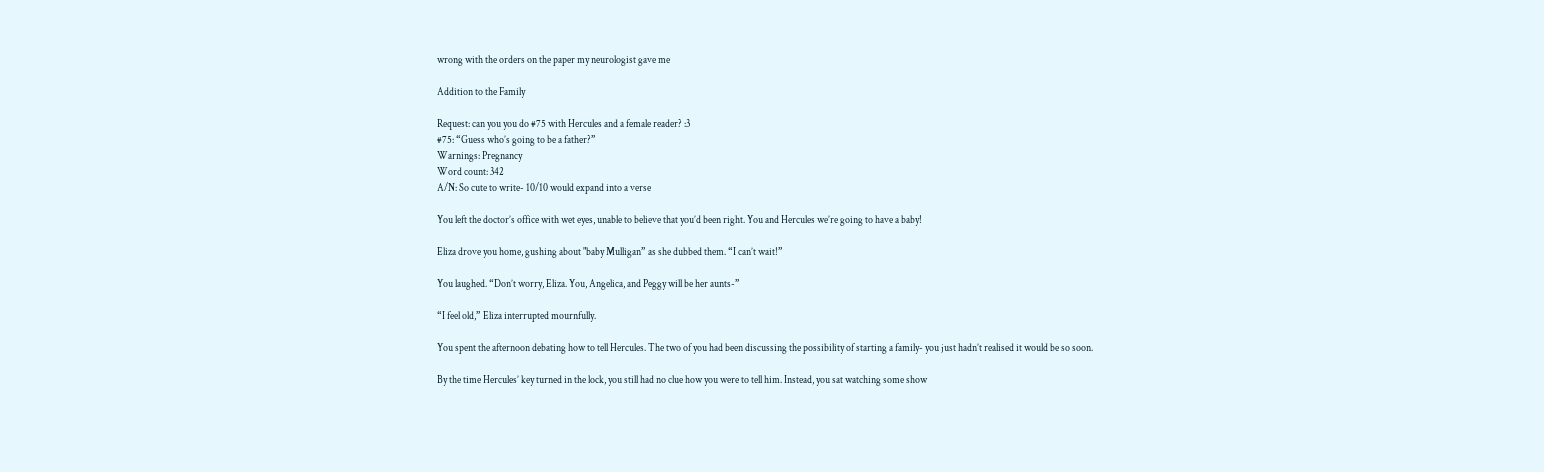wrong with the orders on the paper my neurologist gave me

Addition to the Family

Request: can you you do #75 with Hercules and a female reader? :3
#75: “Guess who’s going to be a father?”
Warnings: Pregnancy
Word count: 342
A/N: So cute to write- 10/10 would expand into a verse

You left the doctor’s office with wet eyes, unable to believe that you’d been right. You and Hercules we’re going to have a baby!

Eliza drove you home, gushing about "baby Mulligan” as she dubbed them. “I can’t wait!”

You laughed. “Don’t worry, Eliza. You, Angelica, and Peggy will be her aunts-”

“I feel old,” Eliza interrupted mournfully.

You spent the afternoon debating how to tell Hercules. The two of you had been discussing the possibility of starting a family- you just hadn’t realised it would be so soon.

By the time Hercules’ key turned in the lock, you still had no clue how you were to tell him. Instead, you sat watching some show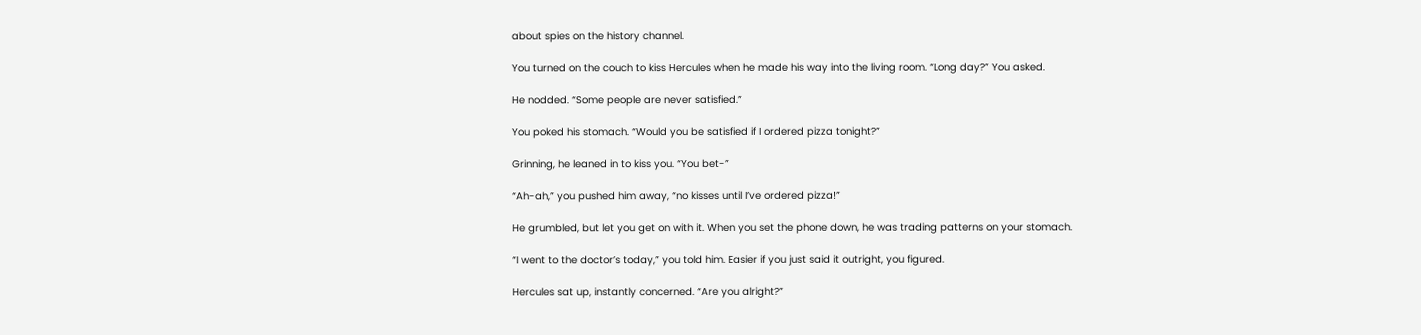about spies on the history channel.

You turned on the couch to kiss Hercules when he made his way into the living room. “Long day?” You asked.

He nodded. “Some people are never satisfied.”

You poked his stomach. “Would you be satisfied if I ordered pizza tonight?”

Grinning, he leaned in to kiss you. “You bet-”

“Ah-ah,” you pushed him away, “no kisses until I’ve ordered pizza!”

He grumbled, but let you get on with it. When you set the phone down, he was trading patterns on your stomach.

“I went to the doctor’s today,” you told him. Easier if you just said it outright, you figured.

Hercules sat up, instantly concerned. “Are you alright?”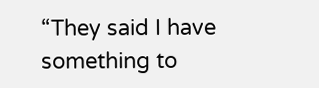“They said I have something to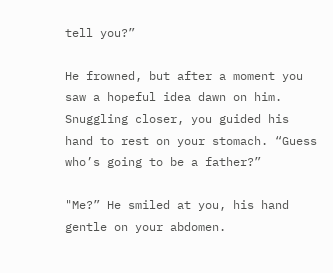tell you?”

He frowned, but after a moment you saw a hopeful idea dawn on him. Snuggling closer, you guided his hand to rest on your stomach. “Guess who’s going to be a father?”

"Me?” He smiled at you, his hand gentle on your abdomen.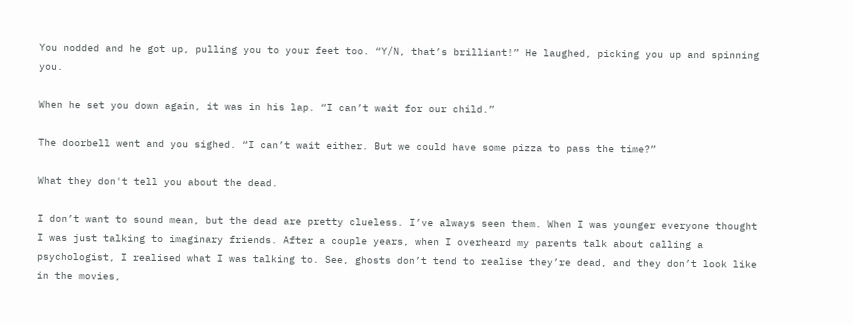You nodded and he got up, pulling you to your feet too. “Y/N, that’s brilliant!” He laughed, picking you up and spinning you.

When he set you down again, it was in his lap. “I can’t wait for our child.”

The doorbell went and you sighed. “I can’t wait either. But we could have some pizza to pass the time?”

What they don't tell you about the dead.

I don’t want to sound mean, but the dead are pretty clueless. I’ve always seen them. When I was younger everyone thought I was just talking to imaginary friends. After a couple years, when I overheard my parents talk about calling a psychologist, I realised what I was talking to. See, ghosts don’t tend to realise they’re dead, and they don’t look like in the movies,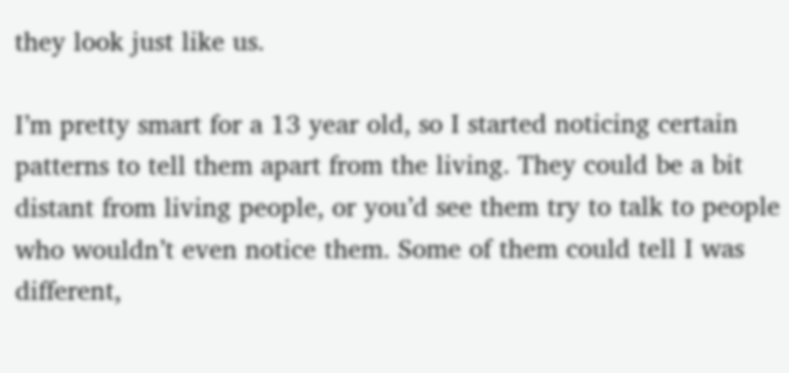they look just like us.

I’m pretty smart for a 13 year old, so I started noticing certain patterns to tell them apart from the living. They could be a bit distant from living people, or you’d see them try to talk to people who wouldn’t even notice them. Some of them could tell I was different,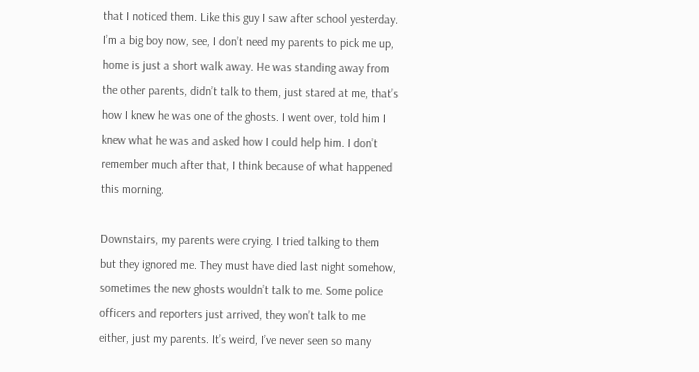that I noticed them. Like this guy I saw after school yesterday. I’m a big boy now, see, I don’t need my parents to pick me up, home is just a short walk away. He was standing away from the other parents, didn’t talk to them, just stared at me, that’s how I knew he was one of the ghosts. I went over, told him I knew what he was and asked how I could help him. I don’t remember much after that, I think because of what happened this morning.

Downstairs, my parents were crying. I tried talking to them but they ignored me. They must have died last night somehow, sometimes the new ghosts wouldn’t talk to me. Some police officers and reporters just arrived, they won’t talk to me either, just my parents. It’s weird, I’ve never seen so many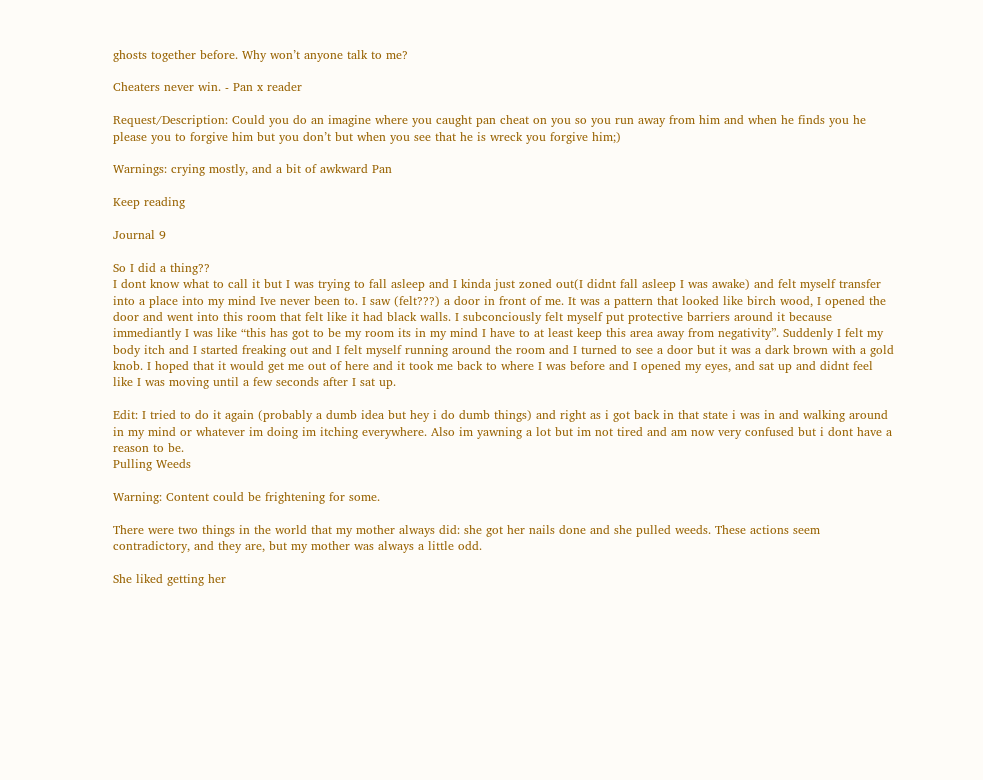ghosts together before. Why won’t anyone talk to me?

Cheaters never win. - Pan x reader

Request/Description: Could you do an imagine where you caught pan cheat on you so you run away from him and when he finds you he please you to forgive him but you don’t but when you see that he is wreck you forgive him;)

Warnings: crying mostly, and a bit of awkward Pan

Keep reading

Journal 9

So I did a thing??
I dont know what to call it but I was trying to fall asleep and I kinda just zoned out(I didnt fall asleep I was awake) and felt myself transfer into a place into my mind Ive never been to. I saw (felt???) a door in front of me. It was a pattern that looked like birch wood, I opened the door and went into this room that felt like it had black walls. I subconciously felt myself put protective barriers around it because immediantly I was like “this has got to be my room its in my mind I have to at least keep this area away from negativity”. Suddenly I felt my body itch and I started freaking out and I felt myself running around the room and I turned to see a door but it was a dark brown with a gold knob. I hoped that it would get me out of here and it took me back to where I was before and I opened my eyes, and sat up and didnt feel like I was moving until a few seconds after I sat up.

Edit: I tried to do it again (probably a dumb idea but hey i do dumb things) and right as i got back in that state i was in and walking around in my mind or whatever im doing im itching everywhere. Also im yawning a lot but im not tired and am now very confused but i dont have a reason to be.
Pulling Weeds

Warning: Content could be frightening for some.

There were two things in the world that my mother always did: she got her nails done and she pulled weeds. These actions seem contradictory, and they are, but my mother was always a little odd.

She liked getting her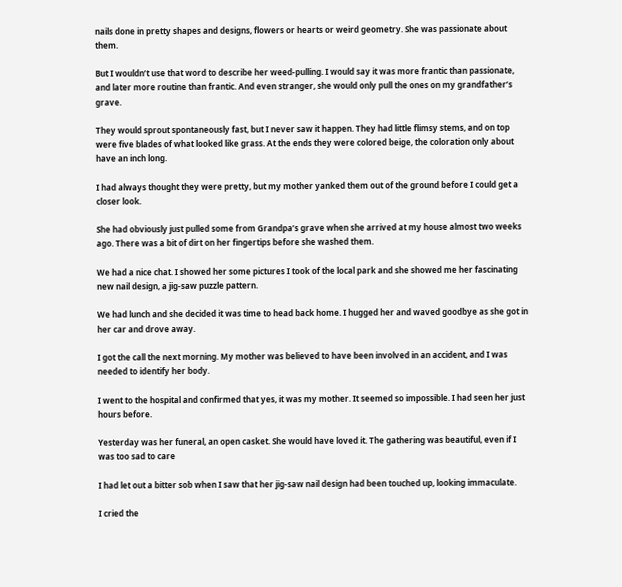nails done in pretty shapes and designs, flowers or hearts or weird geometry. She was passionate about them.

But I wouldn’t use that word to describe her weed-pulling. I would say it was more frantic than passionate, and later more routine than frantic. And even stranger, she would only pull the ones on my grandfather’s grave.

They would sprout spontaneously fast, but I never saw it happen. They had little flimsy stems, and on top were five blades of what looked like grass. At the ends they were colored beige, the coloration only about have an inch long.

I had always thought they were pretty, but my mother yanked them out of the ground before I could get a closer look.

She had obviously just pulled some from Grandpa’s grave when she arrived at my house almost two weeks ago. There was a bit of dirt on her fingertips before she washed them.

We had a nice chat. I showed her some pictures I took of the local park and she showed me her fascinating new nail design, a jig-saw puzzle pattern.

We had lunch and she decided it was time to head back home. I hugged her and waved goodbye as she got in her car and drove away.

I got the call the next morning. My mother was believed to have been involved in an accident, and I was needed to identify her body.

I went to the hospital and confirmed that yes, it was my mother. It seemed so impossible. I had seen her just hours before.

Yesterday was her funeral, an open casket. She would have loved it. The gathering was beautiful, even if I was too sad to care

I had let out a bitter sob when I saw that her jig-saw nail design had been touched up, looking immaculate.

I cried the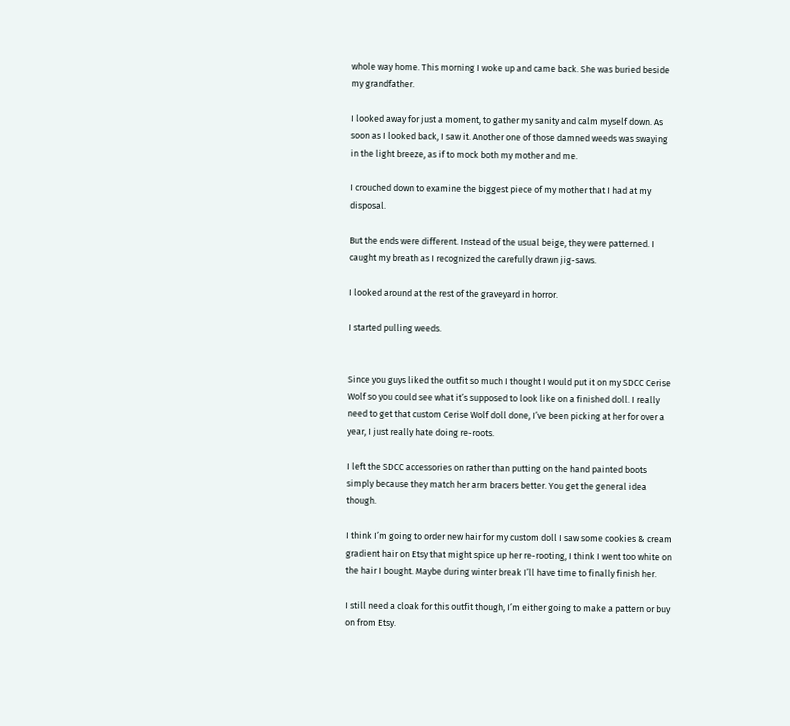whole way home. This morning I woke up and came back. She was buried beside my grandfather.

I looked away for just a moment, to gather my sanity and calm myself down. As soon as I looked back, I saw it. Another one of those damned weeds was swaying in the light breeze, as if to mock both my mother and me.

I crouched down to examine the biggest piece of my mother that I had at my disposal.

But the ends were different. Instead of the usual beige, they were patterned. I caught my breath as I recognized the carefully drawn jig-saws.

I looked around at the rest of the graveyard in horror.

I started pulling weeds.


Since you guys liked the outfit so much I thought I would put it on my SDCC Cerise Wolf so you could see what it’s supposed to look like on a finished doll. I really need to get that custom Cerise Wolf doll done, I’ve been picking at her for over a year, I just really hate doing re-roots.

I left the SDCC accessories on rather than putting on the hand painted boots simply because they match her arm bracers better. You get the general idea though.

I think I’m going to order new hair for my custom doll I saw some cookies & cream gradient hair on Etsy that might spice up her re-rooting, I think I went too white on the hair I bought. Maybe during winter break I’ll have time to finally finish her.

I still need a cloak for this outfit though, I’m either going to make a pattern or buy on from Etsy.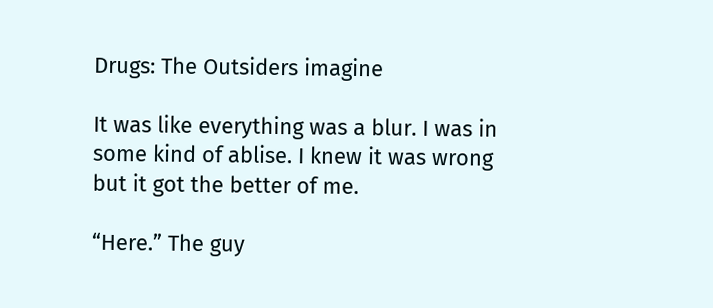Drugs: The Outsiders imagine

It was like everything was a blur. I was in some kind of ablise. I knew it was wrong but it got the better of me.

“Here.” The guy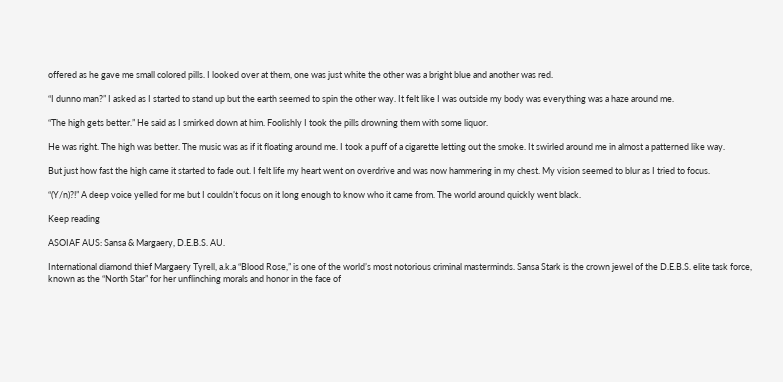offered as he gave me small colored pills. I looked over at them, one was just white the other was a bright blue and another was red.

“I dunno man?” I asked as I started to stand up but the earth seemed to spin the other way. It felt like I was outside my body was everything was a haze around me.

“The high gets better.” He said as I smirked down at him. Foolishly I took the pills drowning them with some liquor.

He was right. The high was better. The music was as if it floating around me. I took a puff of a cigarette letting out the smoke. It swirled around me in almost a patterned like way.

But just how fast the high came it started to fade out. I felt life my heart went on overdrive and was now hammering in my chest. My vision seemed to blur as I tried to focus.

“(Y/n)?!” A deep voice yelled for me but I couldn’t focus on it long enough to know who it came from. The world around quickly went black.

Keep reading

ASOIAF AUS: Sansa & Margaery, D.E.B.S. AU.

International diamond thief Margaery Tyrell, a.k.a “Blood Rose,” is one of the world’s most notorious criminal masterminds. Sansa Stark is the crown jewel of the D.E.B.S. elite task force, known as the “North Star” for her unflinching morals and honor in the face of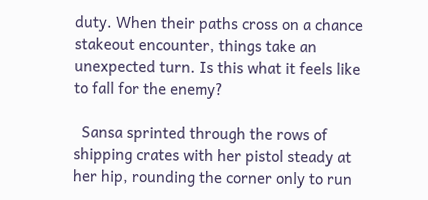duty. When their paths cross on a chance stakeout encounter, things take an unexpected turn. Is this what it feels like to fall for the enemy?

  Sansa sprinted through the rows of shipping crates with her pistol steady at her hip, rounding the corner only to run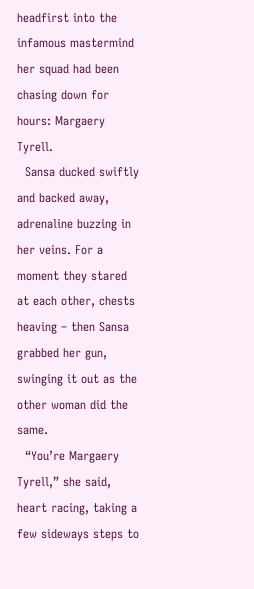headfirst into the infamous mastermind her squad had been chasing down for hours: Margaery Tyrell.
  Sansa ducked swiftly and backed away, adrenaline buzzing in her veins. For a moment they stared at each other, chests heaving – then Sansa grabbed her gun, swinging it out as the other woman did the same.
  “You’re Margaery Tyrell,” she said, heart racing, taking a few sideways steps to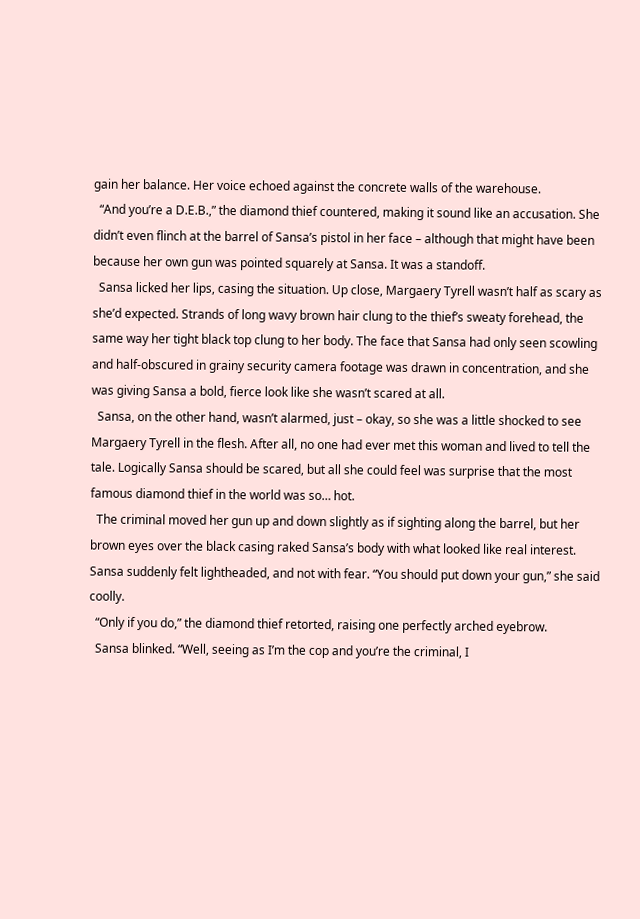gain her balance. Her voice echoed against the concrete walls of the warehouse.
  “And you’re a D.E.B.,” the diamond thief countered, making it sound like an accusation. She didn’t even flinch at the barrel of Sansa’s pistol in her face – although that might have been because her own gun was pointed squarely at Sansa. It was a standoff.
  Sansa licked her lips, casing the situation. Up close, Margaery Tyrell wasn’t half as scary as she’d expected. Strands of long wavy brown hair clung to the thief’s sweaty forehead, the same way her tight black top clung to her body. The face that Sansa had only seen scowling and half-obscured in grainy security camera footage was drawn in concentration, and she was giving Sansa a bold, fierce look like she wasn’t scared at all.
  Sansa, on the other hand, wasn’t alarmed, just – okay, so she was a little shocked to see Margaery Tyrell in the flesh. After all, no one had ever met this woman and lived to tell the tale. Logically Sansa should be scared, but all she could feel was surprise that the most famous diamond thief in the world was so… hot.
  The criminal moved her gun up and down slightly as if sighting along the barrel, but her brown eyes over the black casing raked Sansa’s body with what looked like real interest. Sansa suddenly felt lightheaded, and not with fear. “You should put down your gun,” she said coolly.
  “Only if you do,” the diamond thief retorted, raising one perfectly arched eyebrow.
  Sansa blinked. “Well, seeing as I’m the cop and you’re the criminal, I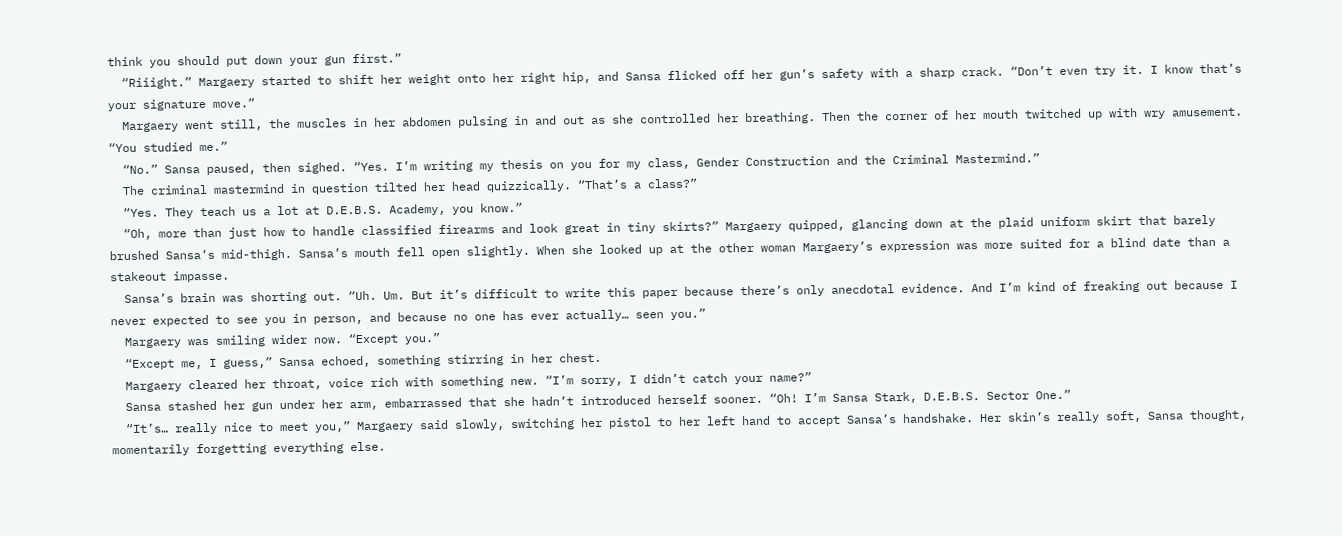think you should put down your gun first.”
  “Riiight.” Margaery started to shift her weight onto her right hip, and Sansa flicked off her gun’s safety with a sharp crack. “Don’t even try it. I know that’s your signature move.”
  Margaery went still, the muscles in her abdomen pulsing in and out as she controlled her breathing. Then the corner of her mouth twitched up with wry amusement. “You studied me.”
  “No.” Sansa paused, then sighed. “Yes. I’m writing my thesis on you for my class, Gender Construction and the Criminal Mastermind.”
  The criminal mastermind in question tilted her head quizzically. “That’s a class?”
  “Yes. They teach us a lot at D.E.B.S. Academy, you know.”
  “Oh, more than just how to handle classified firearms and look great in tiny skirts?” Margaery quipped, glancing down at the plaid uniform skirt that barely brushed Sansa’s mid-thigh. Sansa’s mouth fell open slightly. When she looked up at the other woman Margaery’s expression was more suited for a blind date than a stakeout impasse.
  Sansa’s brain was shorting out. “Uh. Um. But it’s difficult to write this paper because there’s only anecdotal evidence. And I’m kind of freaking out because I never expected to see you in person, and because no one has ever actually… seen you.”
  Margaery was smiling wider now. “Except you.”
  “Except me, I guess,” Sansa echoed, something stirring in her chest.
  Margaery cleared her throat, voice rich with something new. “I’m sorry, I didn’t catch your name?”
  Sansa stashed her gun under her arm, embarrassed that she hadn’t introduced herself sooner. “Oh! I’m Sansa Stark, D.E.B.S. Sector One.”
  “It’s… really nice to meet you,” Margaery said slowly, switching her pistol to her left hand to accept Sansa’s handshake. Her skin’s really soft, Sansa thought, momentarily forgetting everything else.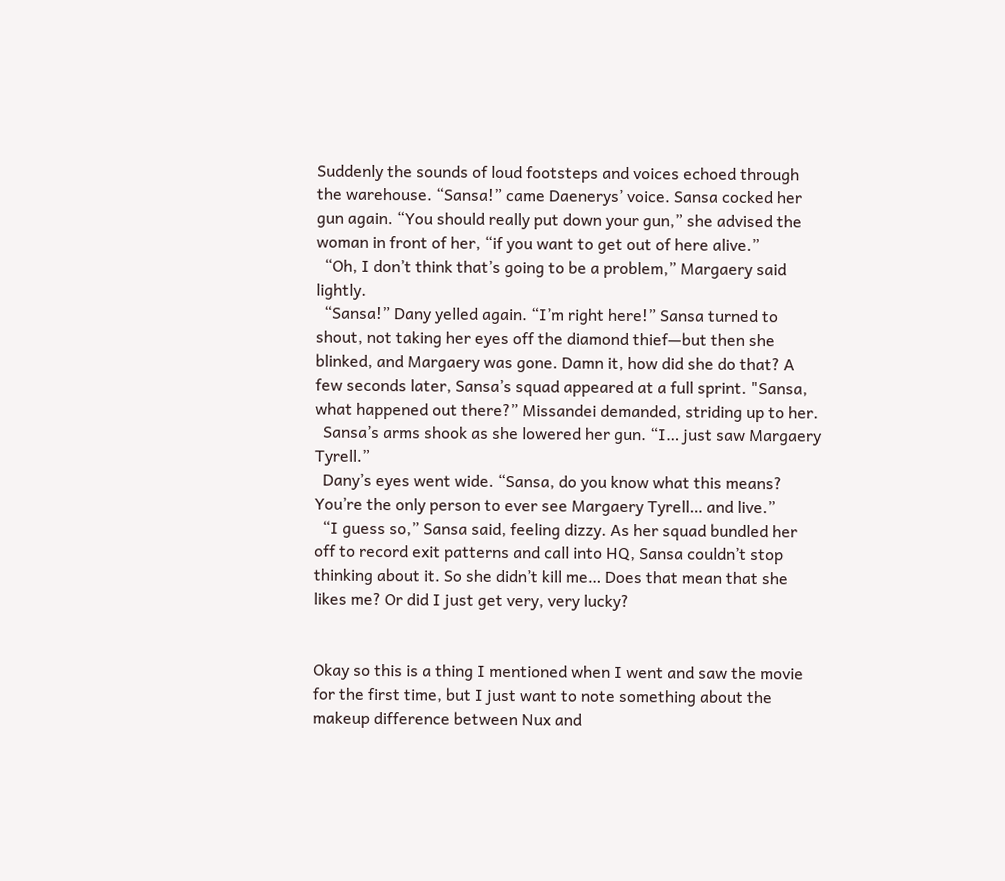Suddenly the sounds of loud footsteps and voices echoed through the warehouse. “Sansa!” came Daenerys’ voice. Sansa cocked her gun again. “You should really put down your gun,” she advised the woman in front of her, “if you want to get out of here alive.”
  “Oh, I don’t think that’s going to be a problem,” Margaery said lightly.
  “Sansa!” Dany yelled again. “I’m right here!” Sansa turned to shout, not taking her eyes off the diamond thief—but then she blinked, and Margaery was gone. Damn it, how did she do that? A few seconds later, Sansa’s squad appeared at a full sprint. "Sansa, what happened out there?” Missandei demanded, striding up to her.
  Sansa’s arms shook as she lowered her gun. “I… just saw Margaery Tyrell.”
  Dany’s eyes went wide. “Sansa, do you know what this means? You’re the only person to ever see Margaery Tyrell… and live.”
  “I guess so,” Sansa said, feeling dizzy. As her squad bundled her off to record exit patterns and call into HQ, Sansa couldn’t stop thinking about it. So she didn’t kill me… Does that mean that she likes me? Or did I just get very, very lucky?


Okay so this is a thing I mentioned when I went and saw the movie for the first time, but I just want to note something about the makeup difference between Nux and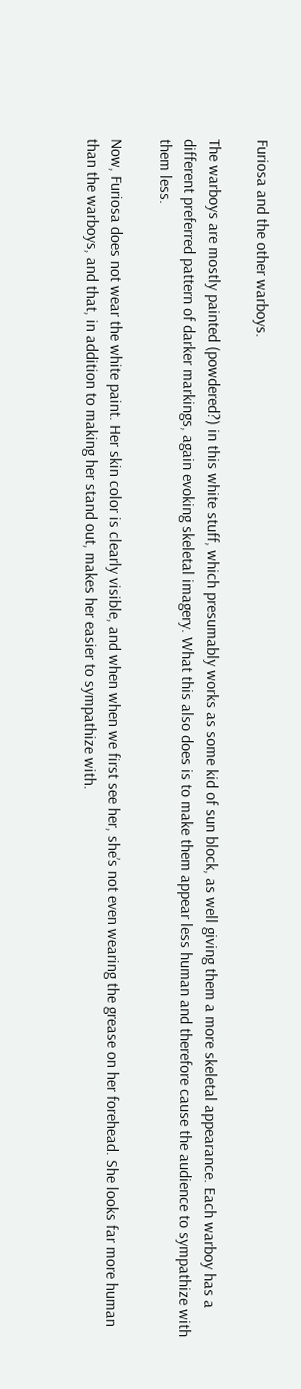Furiosa and the other warboys.

The warboys are mostly painted (powdered?) in this white stuff, which presumably works as some kid of sun block, as well giving them a more skeletal appearance. Each warboy has a different preferred pattern of darker markings, again evoking skeletal imagery. What this also does is to make them appear less human and therefore cause the audience to sympathize with them less.

Now, Furiosa does not wear the white paint. Her skin color is clearly visible, and when when we first see her, she’s not even wearing the grease on her forehead. She looks far more human than the warboys, and that, in addition to making her stand out, makes her easier to sympathize with.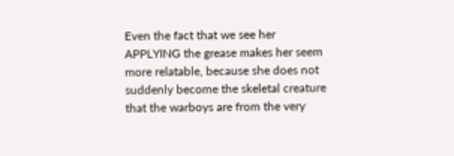Even the fact that we see her APPLYING the grease makes her seem more relatable, because she does not suddenly become the skeletal creature that the warboys are from the very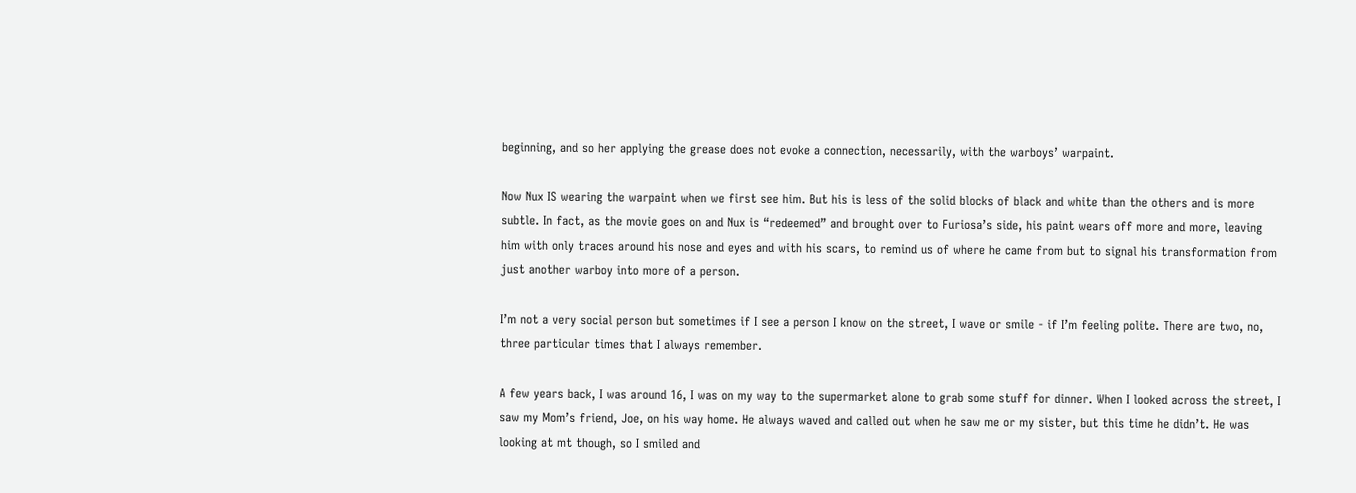beginning, and so her applying the grease does not evoke a connection, necessarily, with the warboys’ warpaint.

Now Nux IS wearing the warpaint when we first see him. But his is less of the solid blocks of black and white than the others and is more subtle. In fact, as the movie goes on and Nux is “redeemed” and brought over to Furiosa’s side, his paint wears off more and more, leaving him with only traces around his nose and eyes and with his scars, to remind us of where he came from but to signal his transformation from just another warboy into more of a person.

I’m not a very social person but sometimes if I see a person I know on the street, I wave or smile - if I’m feeling polite. There are two, no, three particular times that I always remember.

A few years back, I was around 16, I was on my way to the supermarket alone to grab some stuff for dinner. When I looked across the street, I saw my Mom’s friend, Joe, on his way home. He always waved and called out when he saw me or my sister, but this time he didn’t. He was looking at mt though, so I smiled and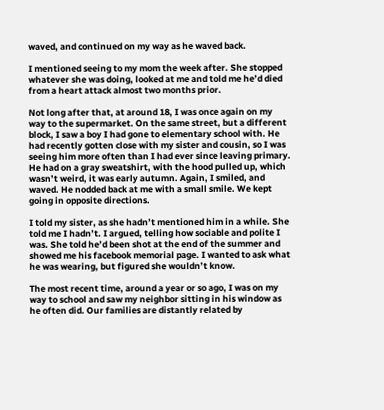waved, and continued on my way as he waved back.

I mentioned seeing to my mom the week after. She stopped whatever she was doing, looked at me and told me he’d died from a heart attack almost two months prior.

Not long after that, at around 18, I was once again on my way to the supermarket. On the same street, but a different block, I saw a boy I had gone to elementary school with. He had recently gotten close with my sister and cousin, so I was seeing him more often than I had ever since leaving primary. He had on a gray sweatshirt, with the hood pulled up, which wasn’t weird, it was early autumn. Again, I smiled, and waved. He nodded back at me with a small smile. We kept going in opposite directions.

I told my sister, as she hadn’t mentioned him in a while. She told me I hadn’t. I argued, telling how sociable and polite I was. She told he’d been shot at the end of the summer and showed me his facebook memorial page. I wanted to ask what he was wearing, but figured she wouldn’t know.

The most recent time, around a year or so ago, I was on my way to school and saw my neighbor sitting in his window as he often did. Our families are distantly related by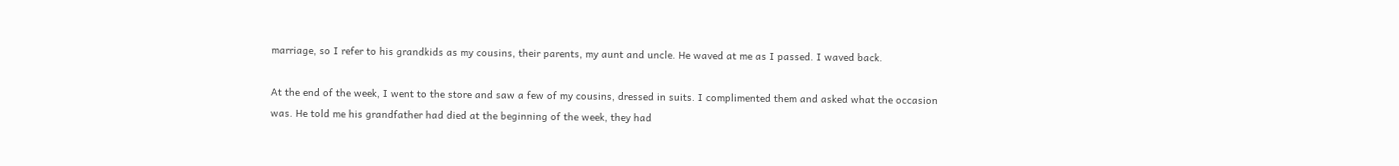marriage, so I refer to his grandkids as my cousins, their parents, my aunt and uncle. He waved at me as I passed. I waved back.

At the end of the week, I went to the store and saw a few of my cousins, dressed in suits. I complimented them and asked what the occasion was. He told me his grandfather had died at the beginning of the week, they had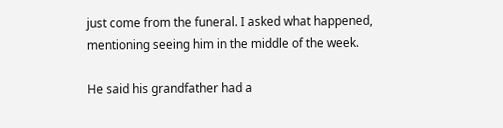just come from the funeral. I asked what happened, mentioning seeing him in the middle of the week.

He said his grandfather had a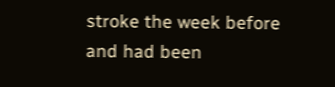stroke the week before and had been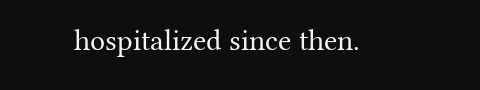hospitalized since then.